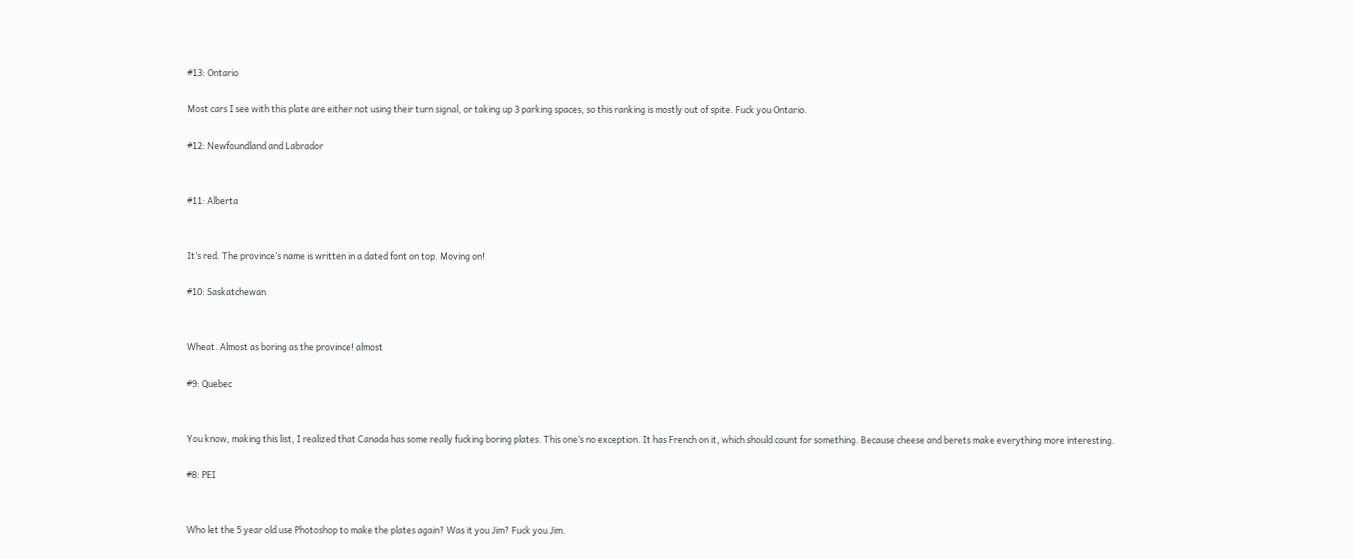#13: Ontario

Most cars I see with this plate are either not using their turn signal, or taking up 3 parking spaces, so this ranking is mostly out of spite. Fuck you Ontario.

#12: Newfoundland and Labrador


#11: Alberta


It’s red. The province’s name is written in a dated font on top. Moving on!

#10: Saskatchewan


Wheat. Almost as boring as the province! almost

#9: Quebec


You know, making this list, I realized that Canada has some really fucking boring plates. This one’s no exception. It has French on it, which should count for something. Because cheese and berets make everything more interesting.

#8: PEI


Who let the 5 year old use Photoshop to make the plates again? Was it you Jim? Fuck you Jim.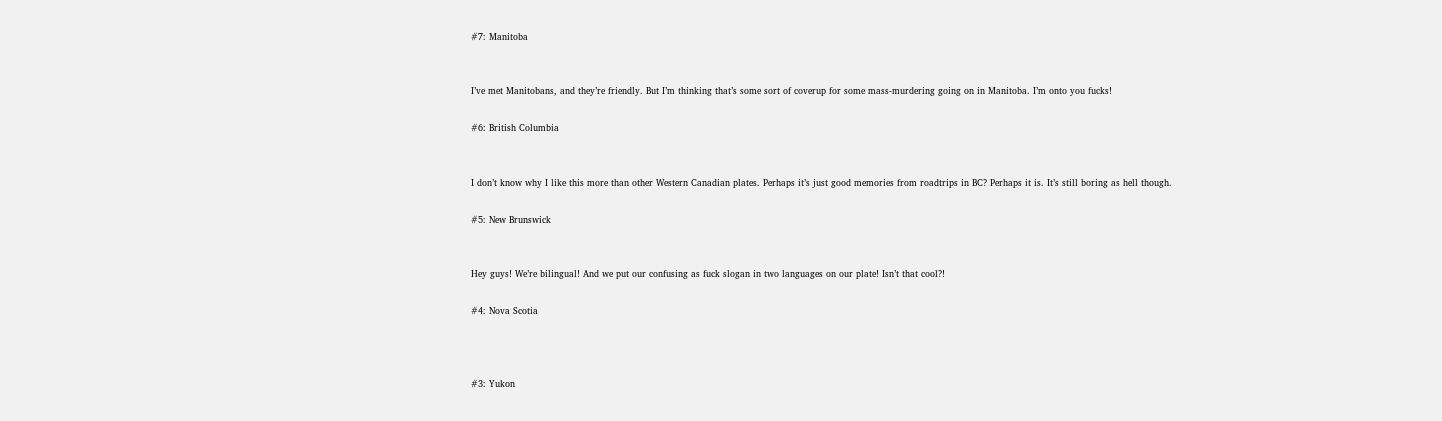#7: Manitoba


I’ve met Manitobans, and they’re friendly. But I’m thinking that’s some sort of coverup for some mass-murdering going on in Manitoba. I’m onto you fucks!

#6: British Columbia


I don’t know why I like this more than other Western Canadian plates. Perhaps it’s just good memories from roadtrips in BC? Perhaps it is. It’s still boring as hell though.

#5: New Brunswick


Hey guys! We’re bilingual! And we put our confusing as fuck slogan in two languages on our plate! Isn’t that cool?!

#4: Nova Scotia



#3: Yukon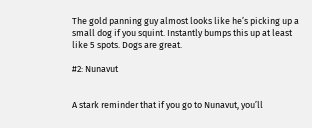The gold panning guy almost looks like he’s picking up a small dog if you squint. Instantly bumps this up at least like 5 spots. Dogs are great.

#2: Nunavut


A stark reminder that if you go to Nunavut, you’ll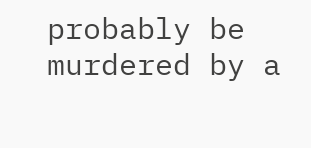probably be murdered by a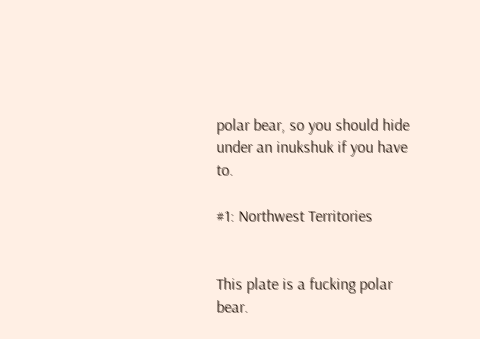polar bear, so you should hide under an inukshuk if you have to.

#1: Northwest Territories


This plate is a fucking polar bear.